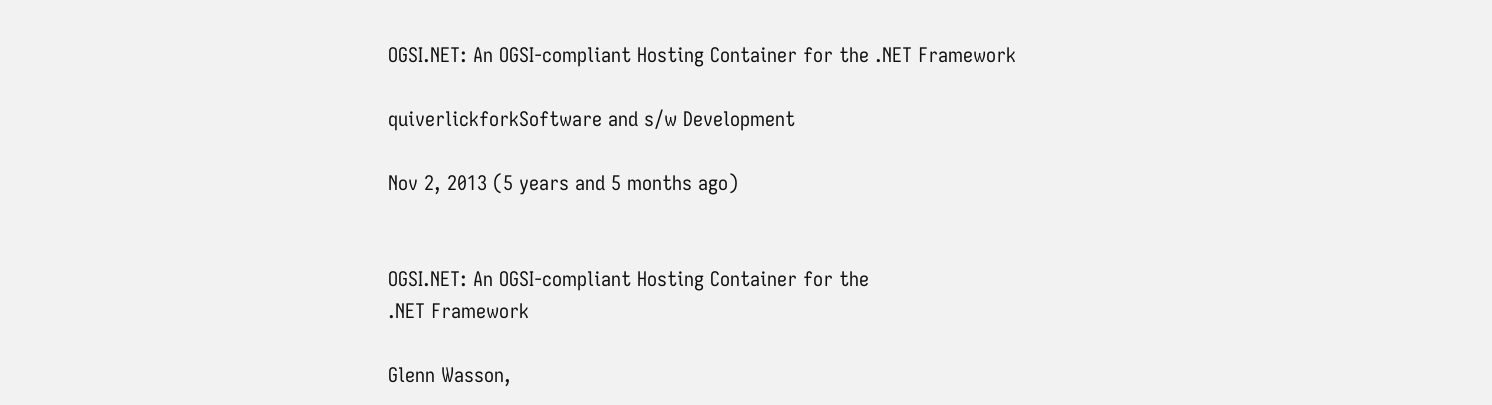OGSI.NET: An OGSI-compliant Hosting Container for the .NET Framework

quiverlickforkSoftware and s/w Development

Nov 2, 2013 (5 years and 5 months ago)


OGSI.NET: An OGSI-compliant Hosting Container for the
.NET Framework

Glenn Wasson,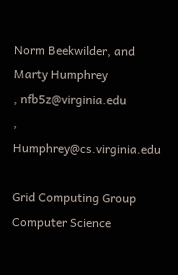Norm Beekwilder, and Marty Humphrey
, nfb5z@virginia.edu
, Humphrey@cs.virginia.edu

Grid Computing Group
Computer Science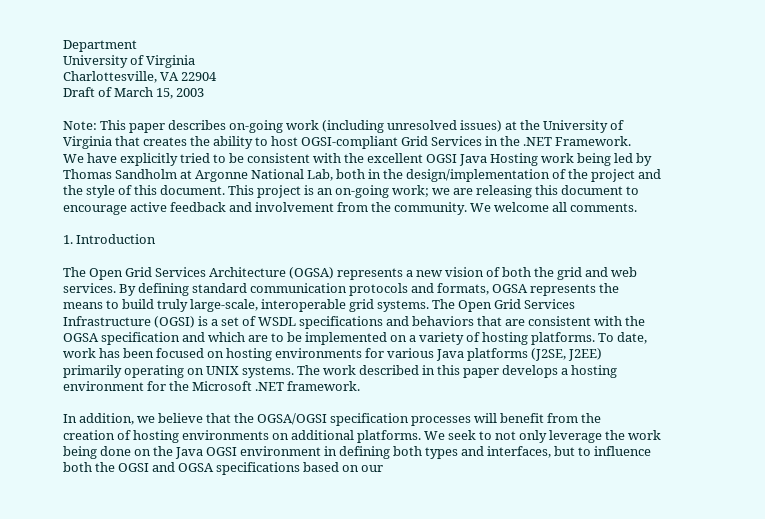Department
University of Virginia
Charlottesville, VA 22904
Draft of March 15, 2003

Note: This paper describes on-going work (including unresolved issues) at the University of
Virginia that creates the ability to host OGSI-compliant Grid Services in the .NET Framework.
We have explicitly tried to be consistent with the excellent OGSI Java Hosting work being led by
Thomas Sandholm at Argonne National Lab, both in the design/implementation of the project and
the style of this document. This project is an on-going work; we are releasing this document to
encourage active feedback and involvement from the community. We welcome all comments.

1. Introduction

The Open Grid Services Architecture (OGSA) represents a new vision of both the grid and web
services. By defining standard communication protocols and formats, OGSA represents the
means to build truly large-scale, interoperable grid systems. The Open Grid Services
Infrastructure (OGSI) is a set of WSDL specifications and behaviors that are consistent with the
OGSA specification and which are to be implemented on a variety of hosting platforms. To date,
work has been focused on hosting environments for various Java platforms (J2SE, J2EE)
primarily operating on UNIX systems. The work described in this paper develops a hosting
environment for the Microsoft .NET framework.

In addition, we believe that the OGSA/OGSI specification processes will benefit from the
creation of hosting environments on additional platforms. We seek to not only leverage the work
being done on the Java OGSI environment in defining both types and interfaces, but to influence
both the OGSI and OGSA specifications based on our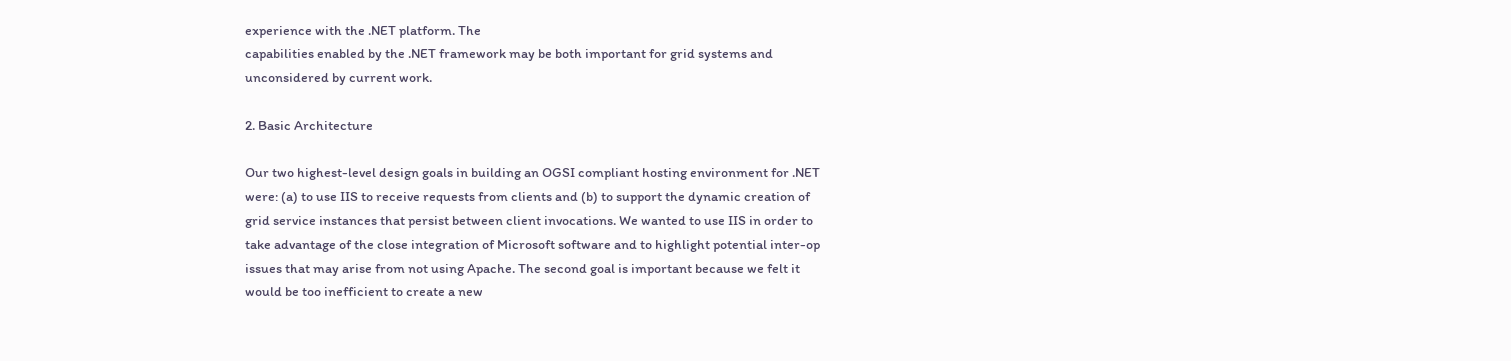experience with the .NET platform. The
capabilities enabled by the .NET framework may be both important for grid systems and
unconsidered by current work.

2. Basic Architecture

Our two highest-level design goals in building an OGSI compliant hosting environment for .NET
were: (a) to use IIS to receive requests from clients and (b) to support the dynamic creation of
grid service instances that persist between client invocations. We wanted to use IIS in order to
take advantage of the close integration of Microsoft software and to highlight potential inter-op
issues that may arise from not using Apache. The second goal is important because we felt it
would be too inefficient to create a new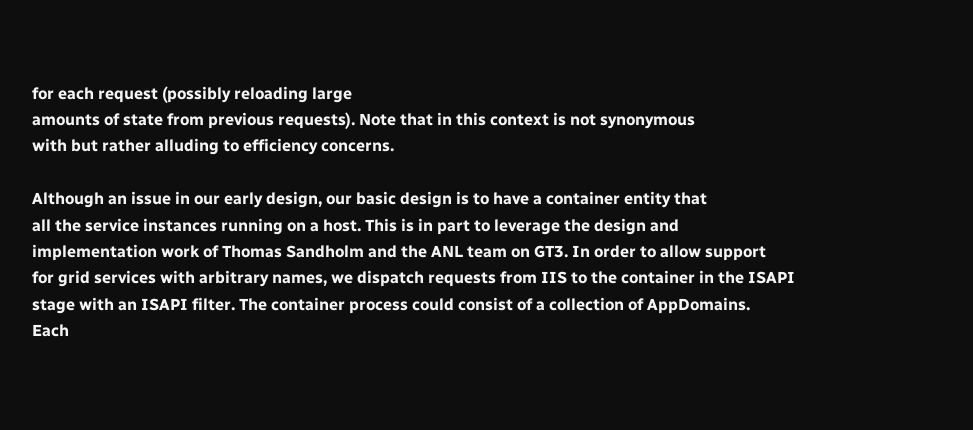for each request (possibly reloading large
amounts of state from previous requests). Note that in this context is not synonymous
with but rather alluding to efficiency concerns.

Although an issue in our early design, our basic design is to have a container entity that
all the service instances running on a host. This is in part to leverage the design and
implementation work of Thomas Sandholm and the ANL team on GT3. In order to allow support
for grid services with arbitrary names, we dispatch requests from IIS to the container in the ISAPI
stage with an ISAPI filter. The container process could consist of a collection of AppDomains.
Each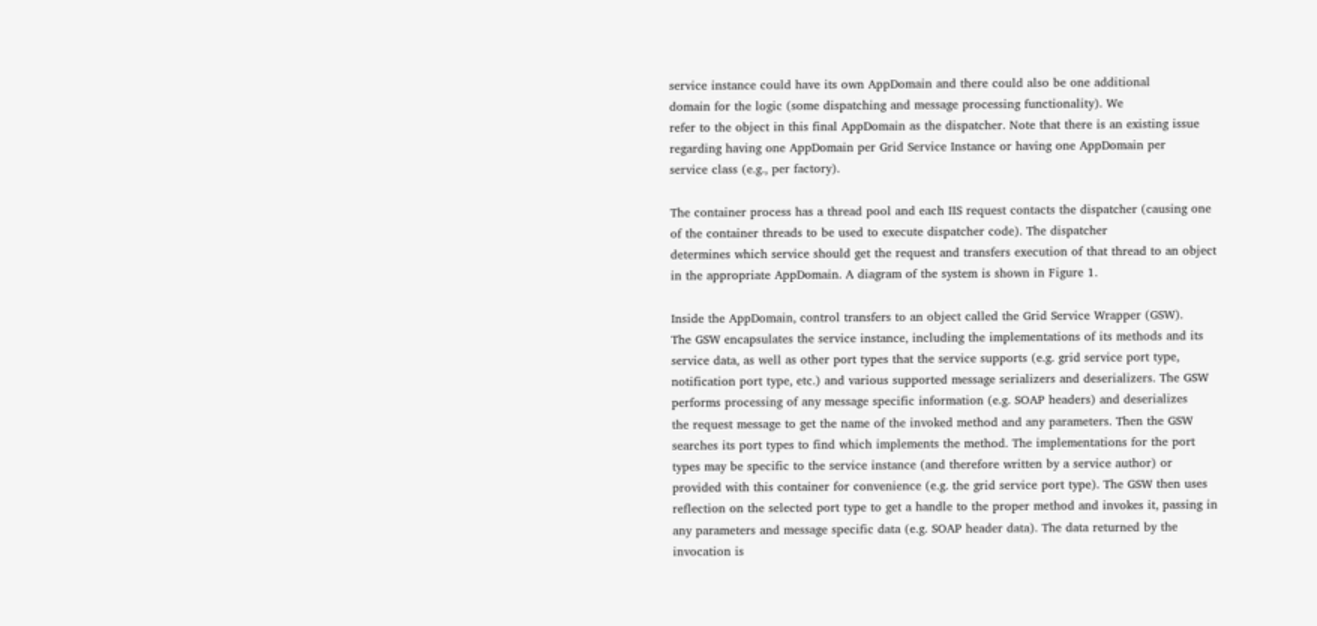service instance could have its own AppDomain and there could also be one additional
domain for the logic (some dispatching and message processing functionality). We
refer to the object in this final AppDomain as the dispatcher. Note that there is an existing issue
regarding having one AppDomain per Grid Service Instance or having one AppDomain per
service class (e.g., per factory).

The container process has a thread pool and each IIS request contacts the dispatcher (causing one
of the container threads to be used to execute dispatcher code). The dispatcher
determines which service should get the request and transfers execution of that thread to an object
in the appropriate AppDomain. A diagram of the system is shown in Figure 1.

Inside the AppDomain, control transfers to an object called the Grid Service Wrapper (GSW).
The GSW encapsulates the service instance, including the implementations of its methods and its
service data, as well as other port types that the service supports (e.g. grid service port type,
notification port type, etc.) and various supported message serializers and deserializers. The GSW
performs processing of any message specific information (e.g. SOAP headers) and deserializes
the request message to get the name of the invoked method and any parameters. Then the GSW
searches its port types to find which implements the method. The implementations for the port
types may be specific to the service instance (and therefore written by a service author) or
provided with this container for convenience (e.g. the grid service port type). The GSW then uses
reflection on the selected port type to get a handle to the proper method and invokes it, passing in
any parameters and message specific data (e.g. SOAP header data). The data returned by the
invocation is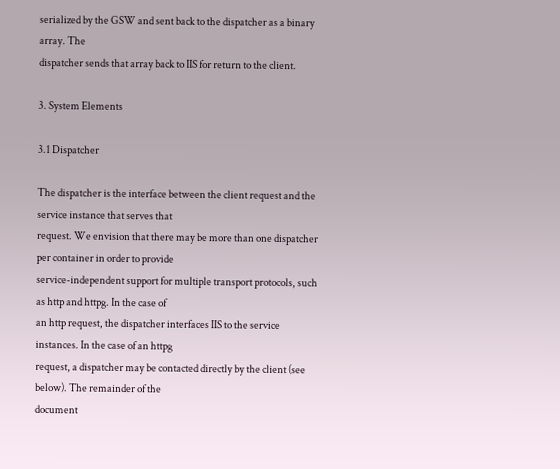serialized by the GSW and sent back to the dispatcher as a binary array. The
dispatcher sends that array back to IIS for return to the client.

3. System Elements

3.1 Dispatcher

The dispatcher is the interface between the client request and the service instance that serves that
request. We envision that there may be more than one dispatcher per container in order to provide
service-independent support for multiple transport protocols, such as http and httpg. In the case of
an http request, the dispatcher interfaces IIS to the service instances. In the case of an httpg
request, a dispatcher may be contacted directly by the client (see below). The remainder of the
document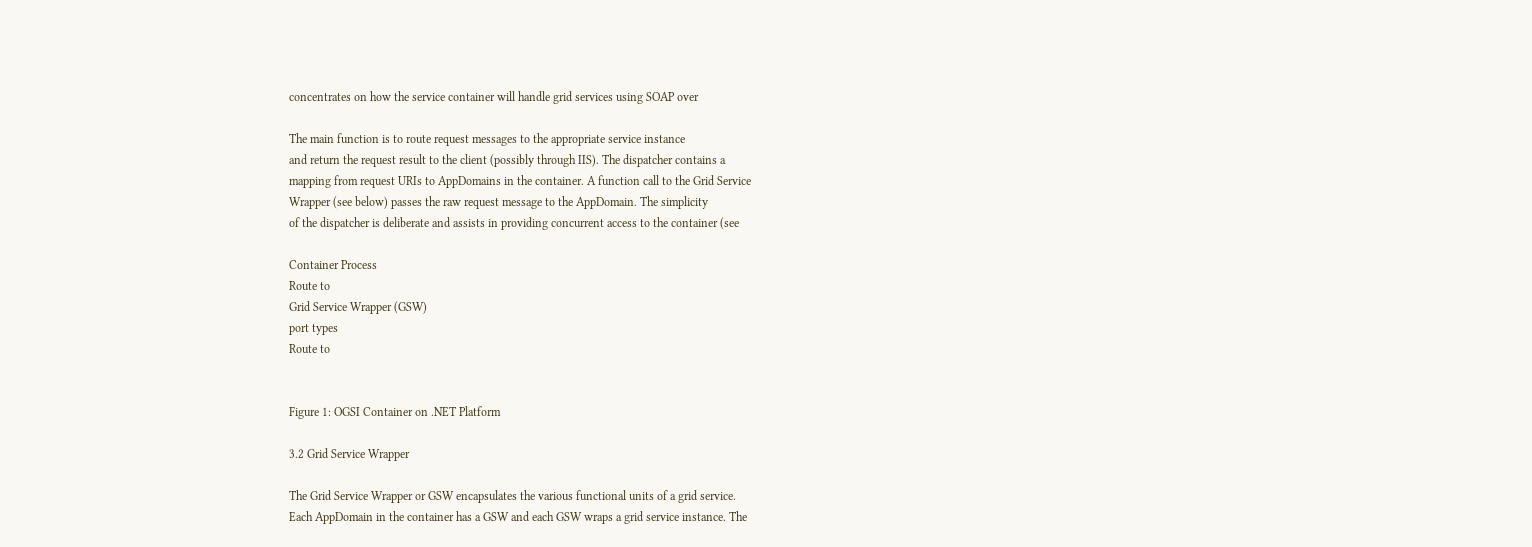concentrates on how the service container will handle grid services using SOAP over

The main function is to route request messages to the appropriate service instance
and return the request result to the client (possibly through IIS). The dispatcher contains a
mapping from request URIs to AppDomains in the container. A function call to the Grid Service
Wrapper (see below) passes the raw request message to the AppDomain. The simplicity
of the dispatcher is deliberate and assists in providing concurrent access to the container (see

Container Process
Route to
Grid Service Wrapper (GSW)
port types
Route to


Figure 1: OGSI Container on .NET Platform

3.2 Grid Service Wrapper

The Grid Service Wrapper or GSW encapsulates the various functional units of a grid service.
Each AppDomain in the container has a GSW and each GSW wraps a grid service instance. The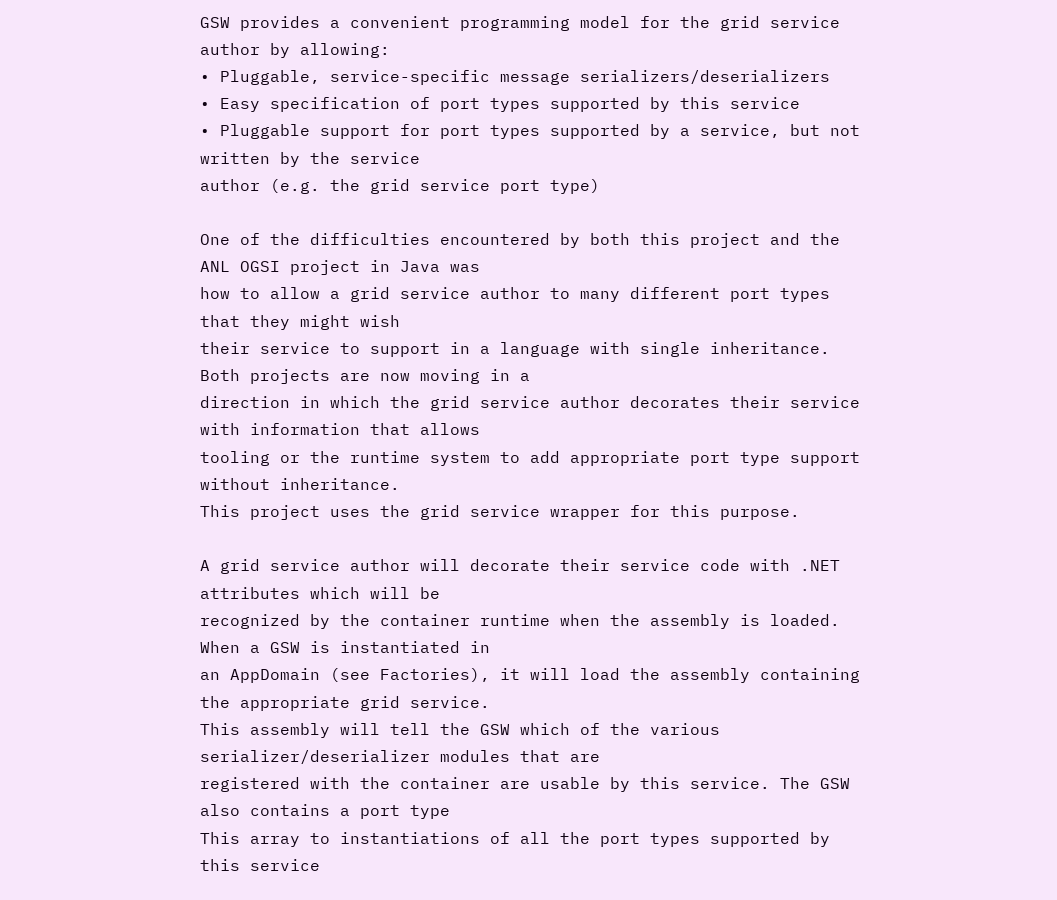GSW provides a convenient programming model for the grid service author by allowing:
• Pluggable, service-specific message serializers/deserializers
• Easy specification of port types supported by this service
• Pluggable support for port types supported by a service, but not written by the service
author (e.g. the grid service port type)

One of the difficulties encountered by both this project and the ANL OGSI project in Java was
how to allow a grid service author to many different port types that they might wish
their service to support in a language with single inheritance. Both projects are now moving in a
direction in which the grid service author decorates their service with information that allows
tooling or the runtime system to add appropriate port type support without inheritance.
This project uses the grid service wrapper for this purpose.

A grid service author will decorate their service code with .NET attributes which will be
recognized by the container runtime when the assembly is loaded. When a GSW is instantiated in
an AppDomain (see Factories), it will load the assembly containing the appropriate grid service.
This assembly will tell the GSW which of the various serializer/deserializer modules that are
registered with the container are usable by this service. The GSW also contains a port type
This array to instantiations of all the port types supported by this service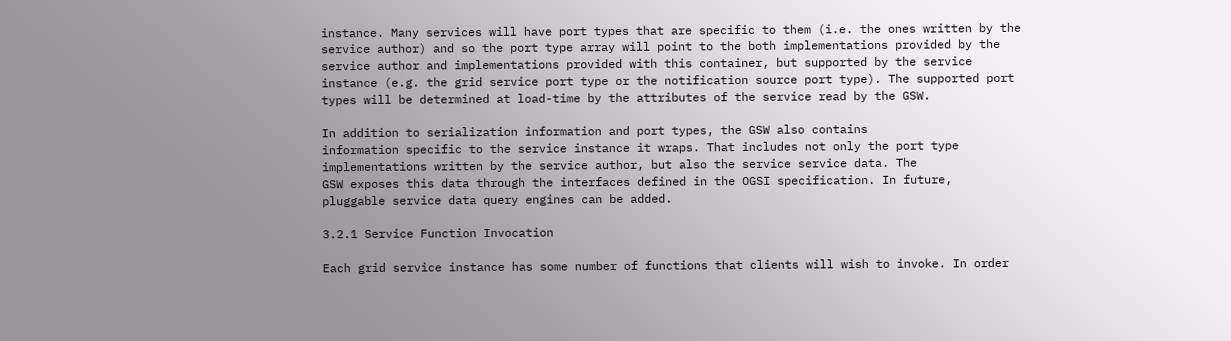instance. Many services will have port types that are specific to them (i.e. the ones written by the
service author) and so the port type array will point to the both implementations provided by the
service author and implementations provided with this container, but supported by the service
instance (e.g. the grid service port type or the notification source port type). The supported port
types will be determined at load-time by the attributes of the service read by the GSW.

In addition to serialization information and port types, the GSW also contains
information specific to the service instance it wraps. That includes not only the port type
implementations written by the service author, but also the service service data. The
GSW exposes this data through the interfaces defined in the OGSI specification. In future,
pluggable service data query engines can be added.

3.2.1 Service Function Invocation

Each grid service instance has some number of functions that clients will wish to invoke. In order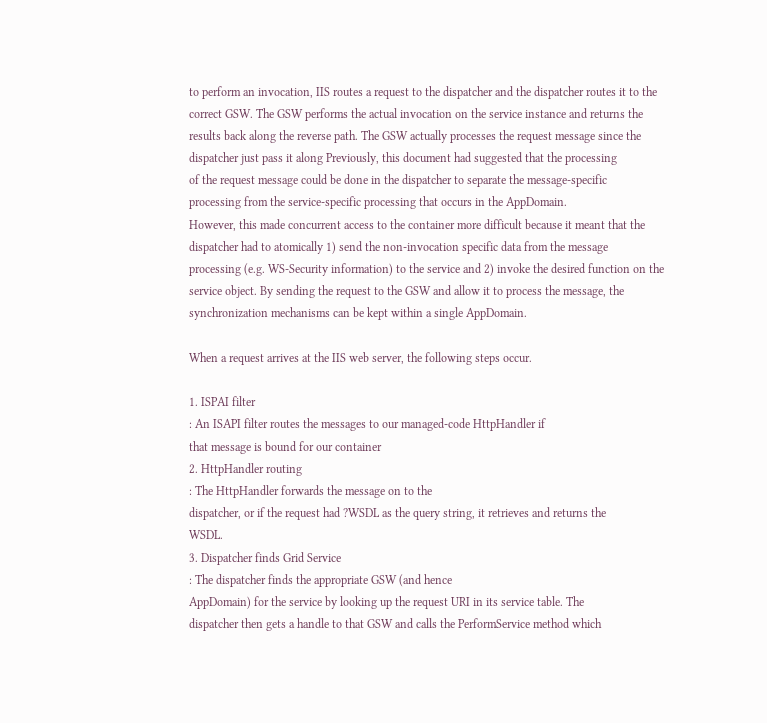to perform an invocation, IIS routes a request to the dispatcher and the dispatcher routes it to the
correct GSW. The GSW performs the actual invocation on the service instance and returns the
results back along the reverse path. The GSW actually processes the request message since the
dispatcher just pass it along Previously, this document had suggested that the processing
of the request message could be done in the dispatcher to separate the message-specific
processing from the service-specific processing that occurs in the AppDomain.
However, this made concurrent access to the container more difficult because it meant that the
dispatcher had to atomically 1) send the non-invocation specific data from the message
processing (e.g. WS-Security information) to the service and 2) invoke the desired function on the
service object. By sending the request to the GSW and allow it to process the message, the
synchronization mechanisms can be kept within a single AppDomain.

When a request arrives at the IIS web server, the following steps occur.

1. ISPAI filter
: An ISAPI filter routes the messages to our managed-code HttpHandler if
that message is bound for our container
2. HttpHandler routing
: The HttpHandler forwards the message on to the
dispatcher, or if the request had ?WSDL as the query string, it retrieves and returns the
WSDL.
3. Dispatcher finds Grid Service
: The dispatcher finds the appropriate GSW (and hence
AppDomain) for the service by looking up the request URI in its service table. The
dispatcher then gets a handle to that GSW and calls the PerformService method which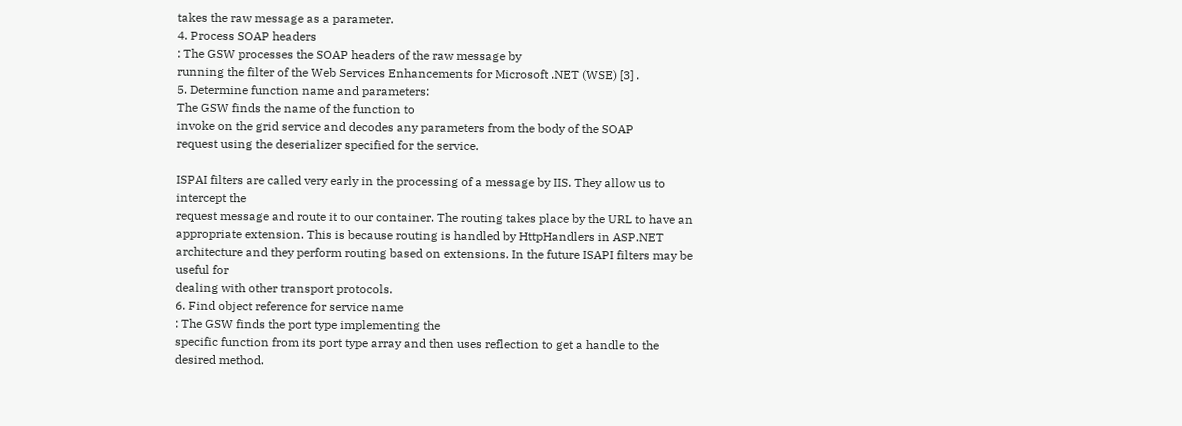takes the raw message as a parameter.
4. Process SOAP headers
: The GSW processes the SOAP headers of the raw message by
running the filter of the Web Services Enhancements for Microsoft .NET (WSE) [3] .
5. Determine function name and parameters:
The GSW finds the name of the function to
invoke on the grid service and decodes any parameters from the body of the SOAP
request using the deserializer specified for the service.

ISPAI filters are called very early in the processing of a message by IIS. They allow us to intercept the
request message and route it to our container. The routing takes place by the URL to have an
appropriate extension. This is because routing is handled by HttpHandlers in ASP.NET
architecture and they perform routing based on extensions. In the future ISAPI filters may be useful for
dealing with other transport protocols.
6. Find object reference for service name
: The GSW finds the port type implementing the
specific function from its port type array and then uses reflection to get a handle to the
desired method.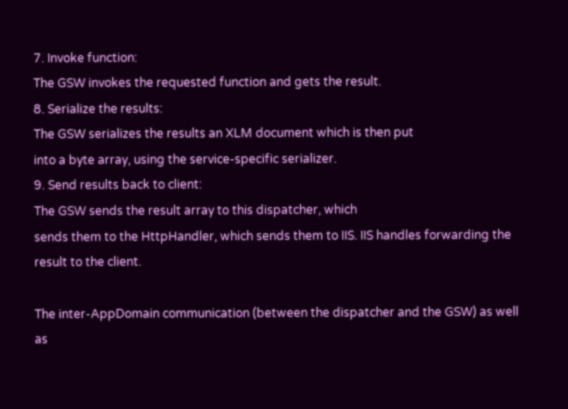7. Invoke function:
The GSW invokes the requested function and gets the result.
8. Serialize the results:
The GSW serializes the results an XLM document which is then put
into a byte array, using the service-specific serializer.
9. Send results back to client:
The GSW sends the result array to this dispatcher, which
sends them to the HttpHandler, which sends them to IIS. IIS handles forwarding the
result to the client.

The inter-AppDomain communication (between the dispatcher and the GSW) as well as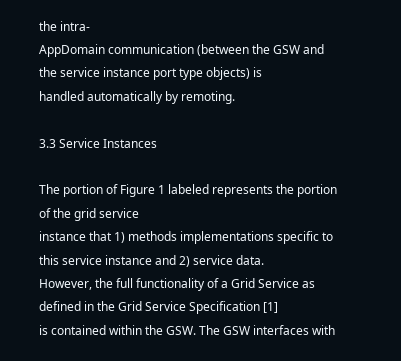the intra-
AppDomain communication (between the GSW and the service instance port type objects) is
handled automatically by remoting.

3.3 Service Instances

The portion of Figure 1 labeled represents the portion of the grid service
instance that 1) methods implementations specific to this service instance and 2) service data.
However, the full functionality of a Grid Service as defined in the Grid Service Specification [1]
is contained within the GSW. The GSW interfaces with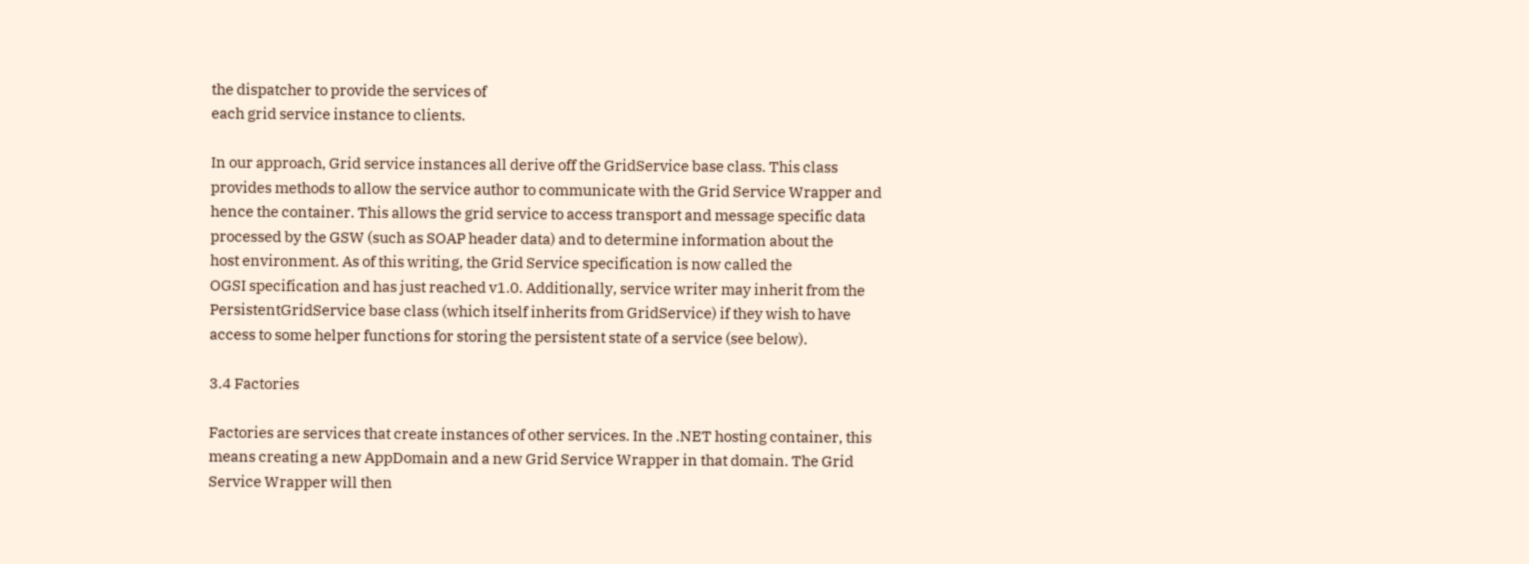the dispatcher to provide the services of
each grid service instance to clients.

In our approach, Grid service instances all derive off the GridService base class. This class
provides methods to allow the service author to communicate with the Grid Service Wrapper and
hence the container. This allows the grid service to access transport and message specific data
processed by the GSW (such as SOAP header data) and to determine information about the
host environment. As of this writing, the Grid Service specification is now called the
OGSI specification and has just reached v1.0. Additionally, service writer may inherit from the
PersistentGridService base class (which itself inherits from GridService) if they wish to have
access to some helper functions for storing the persistent state of a service (see below).

3.4 Factories

Factories are services that create instances of other services. In the .NET hosting container, this
means creating a new AppDomain and a new Grid Service Wrapper in that domain. The Grid
Service Wrapper will then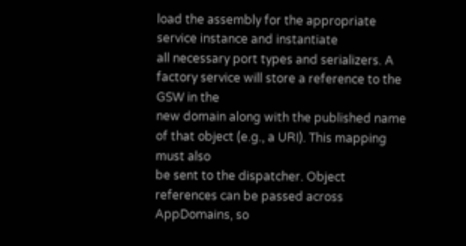load the assembly for the appropriate service instance and instantiate
all necessary port types and serializers. A factory service will store a reference to the GSW in the
new domain along with the published name of that object (e.g., a URI). This mapping must also
be sent to the dispatcher. Object references can be passed across AppDomains, so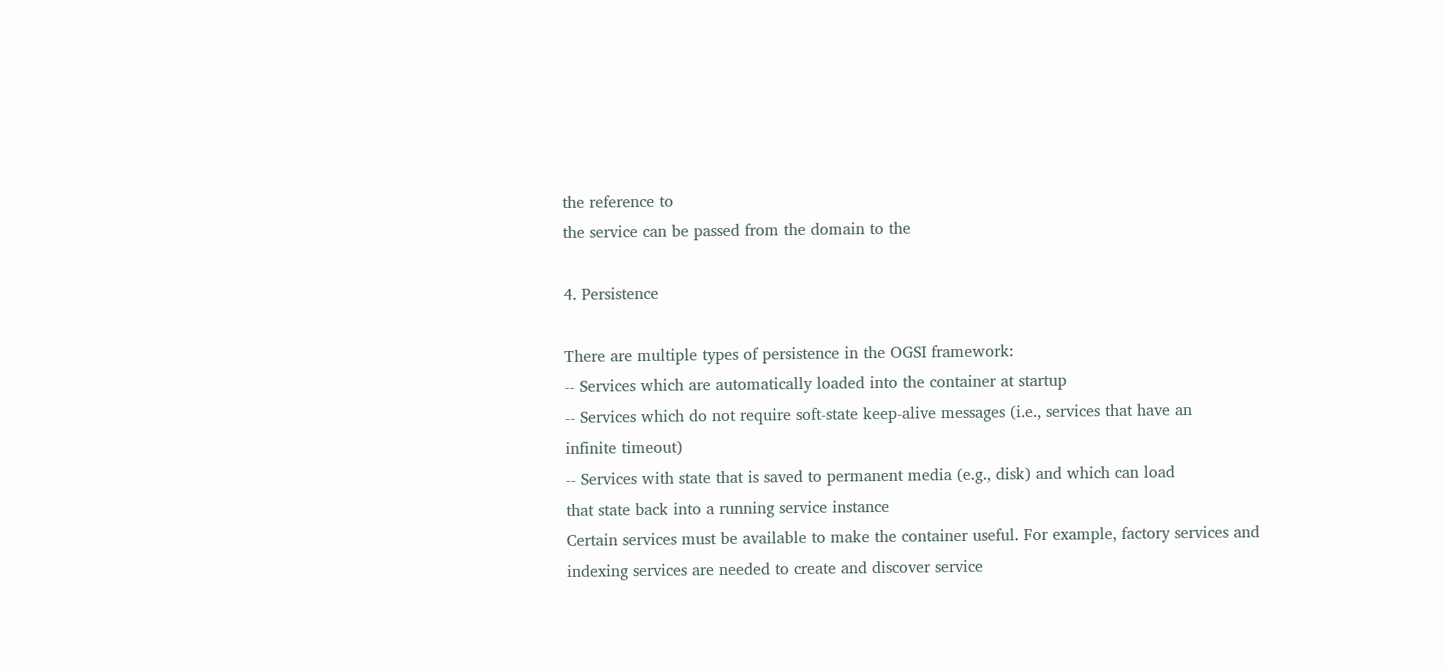the reference to
the service can be passed from the domain to the

4. Persistence

There are multiple types of persistence in the OGSI framework:
-- Services which are automatically loaded into the container at startup
-- Services which do not require soft-state keep-alive messages (i.e., services that have an
infinite timeout)
-- Services with state that is saved to permanent media (e.g., disk) and which can load
that state back into a running service instance
Certain services must be available to make the container useful. For example, factory services and
indexing services are needed to create and discover service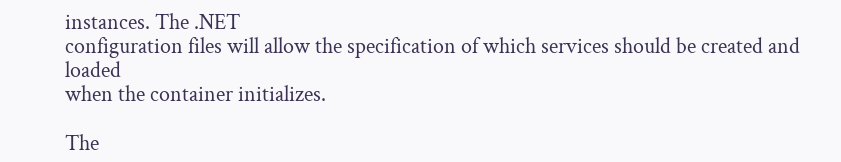instances. The .NET
configuration files will allow the specification of which services should be created and loaded
when the container initializes.

The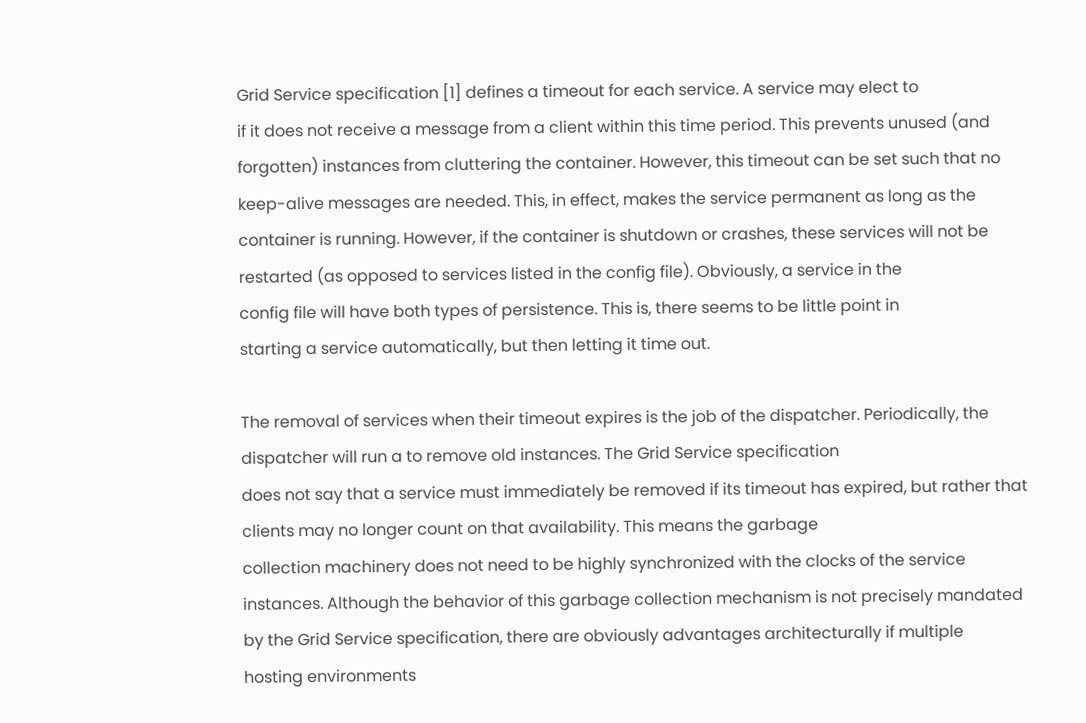Grid Service specification [1] defines a timeout for each service. A service may elect to
if it does not receive a message from a client within this time period. This prevents unused (and
forgotten) instances from cluttering the container. However, this timeout can be set such that no
keep-alive messages are needed. This, in effect, makes the service permanent as long as the
container is running. However, if the container is shutdown or crashes, these services will not be
restarted (as opposed to services listed in the config file). Obviously, a service in the
config file will have both types of persistence. This is, there seems to be little point in
starting a service automatically, but then letting it time out.

The removal of services when their timeout expires is the job of the dispatcher. Periodically, the
dispatcher will run a to remove old instances. The Grid Service specification
does not say that a service must immediately be removed if its timeout has expired, but rather that
clients may no longer count on that availability. This means the garbage
collection machinery does not need to be highly synchronized with the clocks of the service
instances. Although the behavior of this garbage collection mechanism is not precisely mandated
by the Grid Service specification, there are obviously advantages architecturally if multiple
hosting environments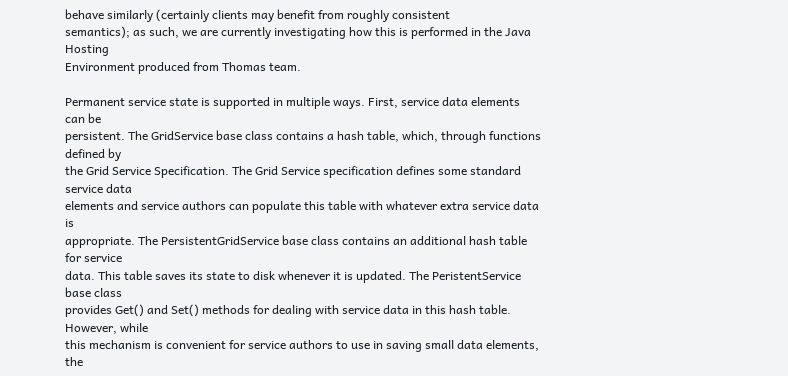behave similarly (certainly clients may benefit from roughly consistent
semantics); as such, we are currently investigating how this is performed in the Java Hosting
Environment produced from Thomas team.

Permanent service state is supported in multiple ways. First, service data elements can be
persistent. The GridService base class contains a hash table, which, through functions defined by
the Grid Service Specification. The Grid Service specification defines some standard service data
elements and service authors can populate this table with whatever extra service data is
appropriate. The PersistentGridService base class contains an additional hash table for service
data. This table saves its state to disk whenever it is updated. The PeristentService base class
provides Get() and Set() methods for dealing with service data in this hash table. However, while
this mechanism is convenient for service authors to use in saving small data elements, the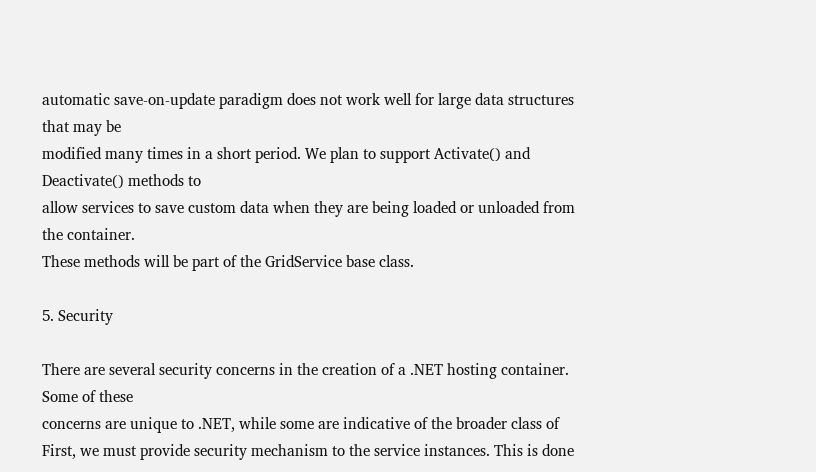automatic save-on-update paradigm does not work well for large data structures that may be
modified many times in a short period. We plan to support Activate() and Deactivate() methods to
allow services to save custom data when they are being loaded or unloaded from the container.
These methods will be part of the GridService base class.

5. Security

There are several security concerns in the creation of a .NET hosting container. Some of these
concerns are unique to .NET, while some are indicative of the broader class of
First, we must provide security mechanism to the service instances. This is done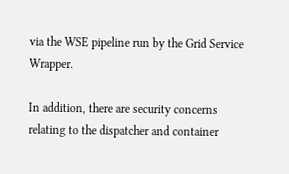via the WSE pipeline run by the Grid Service Wrapper.

In addition, there are security concerns relating to the dispatcher and container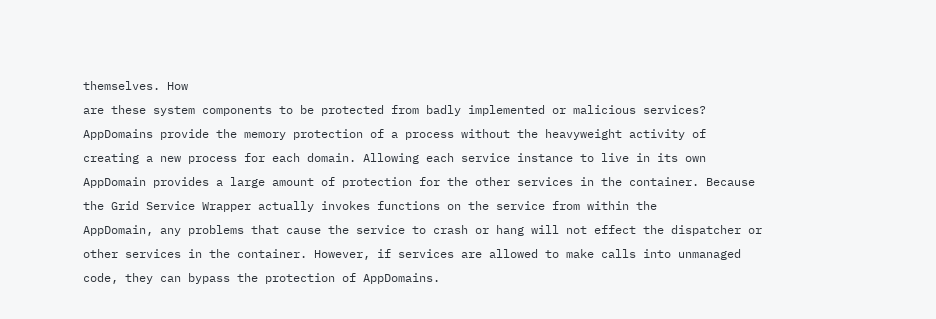themselves. How
are these system components to be protected from badly implemented or malicious services?
AppDomains provide the memory protection of a process without the heavyweight activity of
creating a new process for each domain. Allowing each service instance to live in its own
AppDomain provides a large amount of protection for the other services in the container. Because
the Grid Service Wrapper actually invokes functions on the service from within the
AppDomain, any problems that cause the service to crash or hang will not effect the dispatcher or
other services in the container. However, if services are allowed to make calls into unmanaged
code, they can bypass the protection of AppDomains.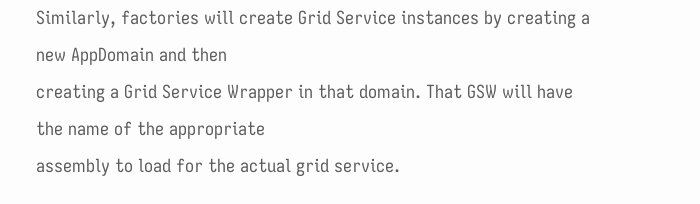Similarly, factories will create Grid Service instances by creating a new AppDomain and then
creating a Grid Service Wrapper in that domain. That GSW will have the name of the appropriate
assembly to load for the actual grid service.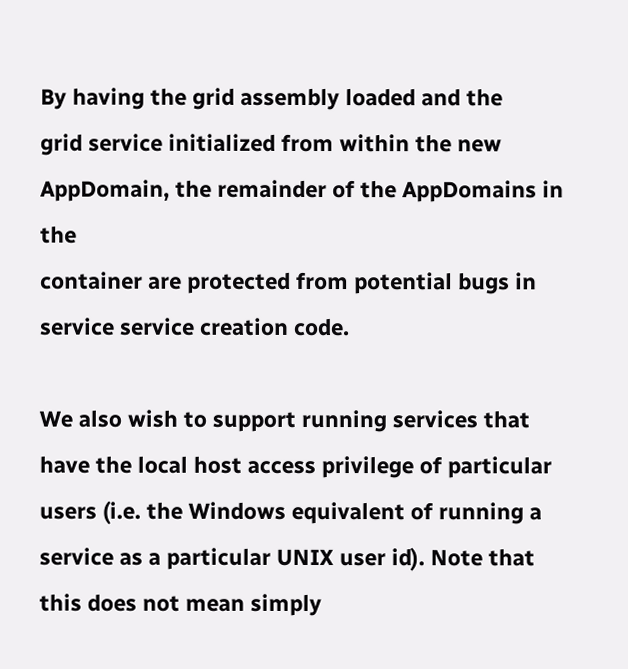By having the grid assembly loaded and the
grid service initialized from within the new AppDomain, the remainder of the AppDomains in the
container are protected from potential bugs in service service creation code.

We also wish to support running services that have the local host access privilege of particular
users (i.e. the Windows equivalent of running a service as a particular UNIX user id). Note that
this does not mean simply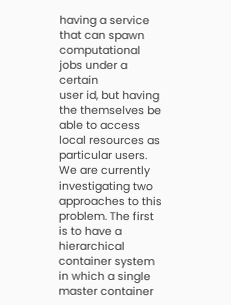having a service that can spawn computational jobs under a certain
user id, but having the themselves be able to access local resources as particular users.
We are currently investigating two approaches to this problem. The first is to have a hierarchical
container system in which a single master container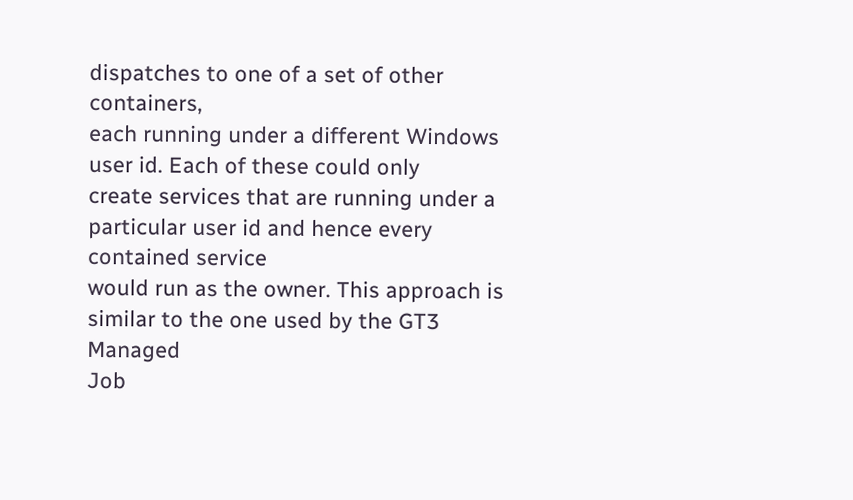dispatches to one of a set of other containers,
each running under a different Windows user id. Each of these could only
create services that are running under a particular user id and hence every contained service
would run as the owner. This approach is similar to the one used by the GT3 Managed
Job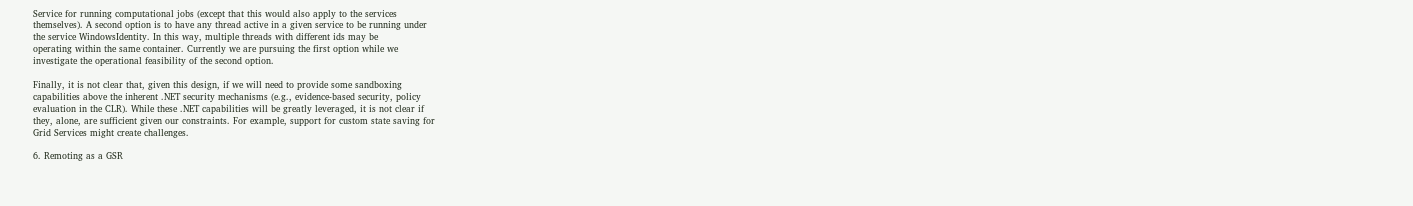Service for running computational jobs (except that this would also apply to the services
themselves). A second option is to have any thread active in a given service to be running under
the service WindowsIdentity. In this way, multiple threads with different ids may be
operating within the same container. Currently we are pursuing the first option while we
investigate the operational feasibility of the second option.

Finally, it is not clear that, given this design, if we will need to provide some sandboxing
capabilities above the inherent .NET security mechanisms (e.g., evidence-based security, policy
evaluation in the CLR). While these .NET capabilities will be greatly leveraged, it is not clear if
they, alone, are sufficient given our constraints. For example, support for custom state saving for
Grid Services might create challenges.

6. Remoting as a GSR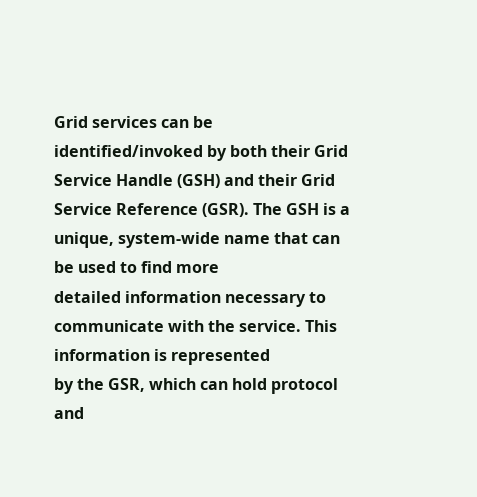Grid services can be identified/invoked by both their Grid Service Handle (GSH) and their Grid
Service Reference (GSR). The GSH is a unique, system-wide name that can be used to find more
detailed information necessary to communicate with the service. This information is represented
by the GSR, which can hold protocol and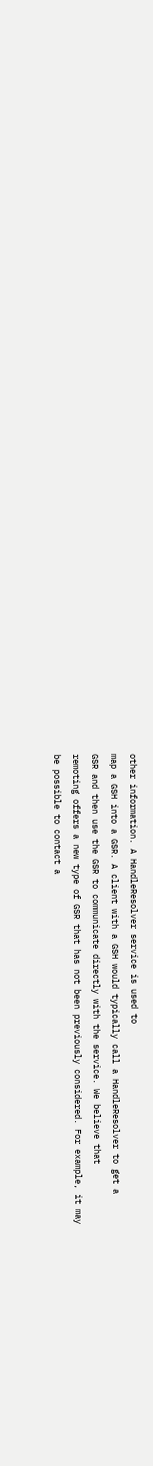other information. A HandleResolver service is used to
map a GSH into a GSR. A client with a GSH would typically call a HandleResolver to get a
GSR and then use the GSR to communicate directly with the service. We believe that
remoting offers a new type of GSR that has not been previously considered. For example, it may
be possible to contact a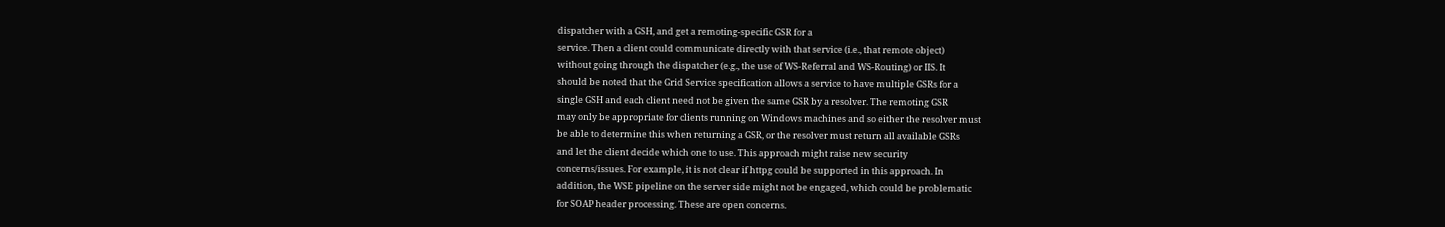dispatcher with a GSH, and get a remoting-specific GSR for a
service. Then a client could communicate directly with that service (i.e., that remote object)
without going through the dispatcher (e.g., the use of WS-Referral and WS-Routing) or IIS. It
should be noted that the Grid Service specification allows a service to have multiple GSRs for a
single GSH and each client need not be given the same GSR by a resolver. The remoting GSR
may only be appropriate for clients running on Windows machines and so either the resolver must
be able to determine this when returning a GSR, or the resolver must return all available GSRs
and let the client decide which one to use. This approach might raise new security
concerns/issues. For example, it is not clear if httpg could be supported in this approach. In
addition, the WSE pipeline on the server side might not be engaged, which could be problematic
for SOAP header processing. These are open concerns.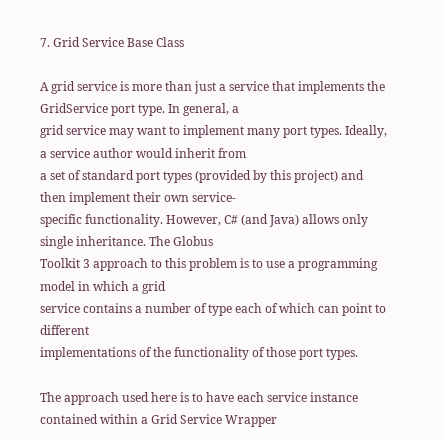7. Grid Service Base Class

A grid service is more than just a service that implements the GridService port type. In general, a
grid service may want to implement many port types. Ideally, a service author would inherit from
a set of standard port types (provided by this project) and then implement their own service-
specific functionality. However, C# (and Java) allows only single inheritance. The Globus
Toolkit 3 approach to this problem is to use a programming model in which a grid
service contains a number of type each of which can point to different
implementations of the functionality of those port types.

The approach used here is to have each service instance contained within a Grid Service Wrapper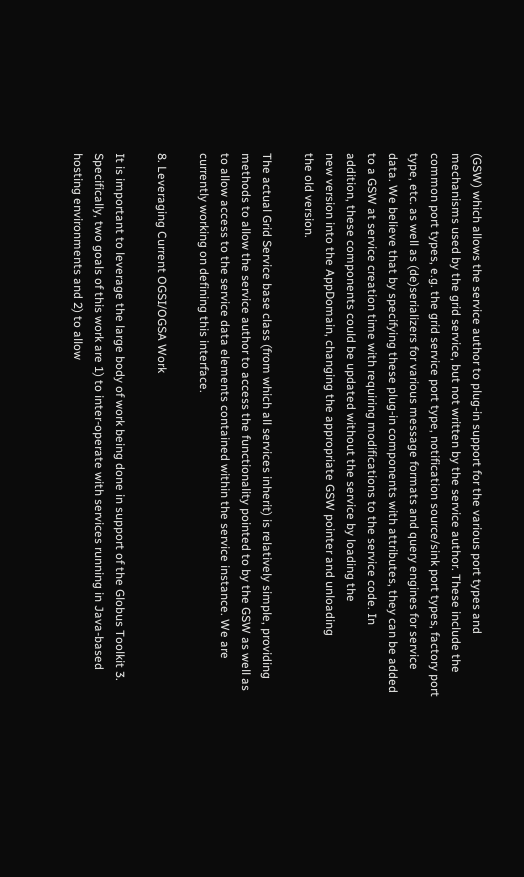(GSW) which allows the service author to plug-in support for the various port types and
mechanisms used by the grid service, but not written by the service author. These include the
common port types, e.g. the grid service port type, notification source/sink port types, factory port
type, etc. as well as (de)serializers for various message formats and query engines for service
data. We believe that by specifying these plug-in components with attributes, they can be added
to a GSW at service creation time with requiring modifications to the service code. In
addition, these components could be updated without the service by loading the
new version into the AppDomain, changing the appropriate GSW pointer and unloading
the old version.

The actual Grid Service base class (from which all services inherit) is relatively simple, providing
methods to allow the service author to access the functionality pointed to by the GSW as well as
to allow access to the service data elements contained within the service instance. We are
currently working on defining this interface.

8. Leveraging Current OGSI/OGSA Work

It is important to leverage the large body of work being done in support of the Globus Toolkit 3.
Specifically, two goals of this work are 1) to inter-operate with services running in Java-based
hosting environments and 2) to allow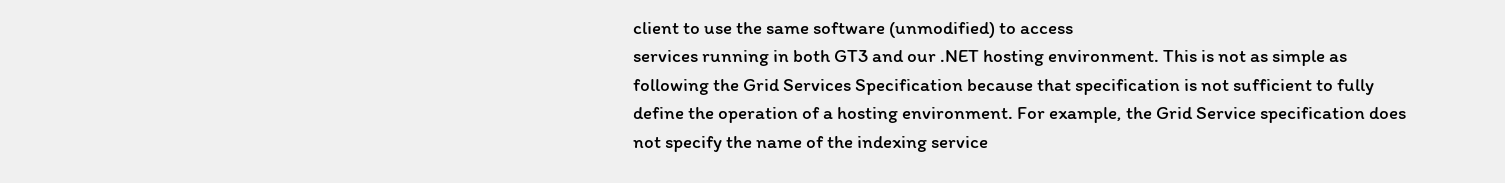client to use the same software (unmodified) to access
services running in both GT3 and our .NET hosting environment. This is not as simple as
following the Grid Services Specification because that specification is not sufficient to fully
define the operation of a hosting environment. For example, the Grid Service specification does
not specify the name of the indexing service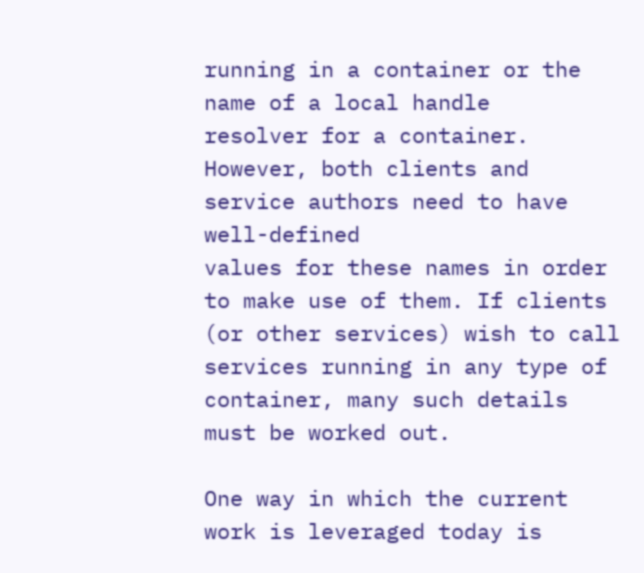running in a container or the name of a local handle
resolver for a container. However, both clients and service authors need to have well-defined
values for these names in order to make use of them. If clients (or other services) wish to call
services running in any type of container, many such details must be worked out.

One way in which the current work is leveraged today is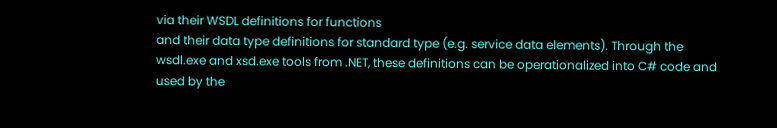via their WSDL definitions for functions
and their data type definitions for standard type (e.g. service data elements). Through the
wsdl.exe and xsd.exe tools from .NET, these definitions can be operationalized into C# code and
used by the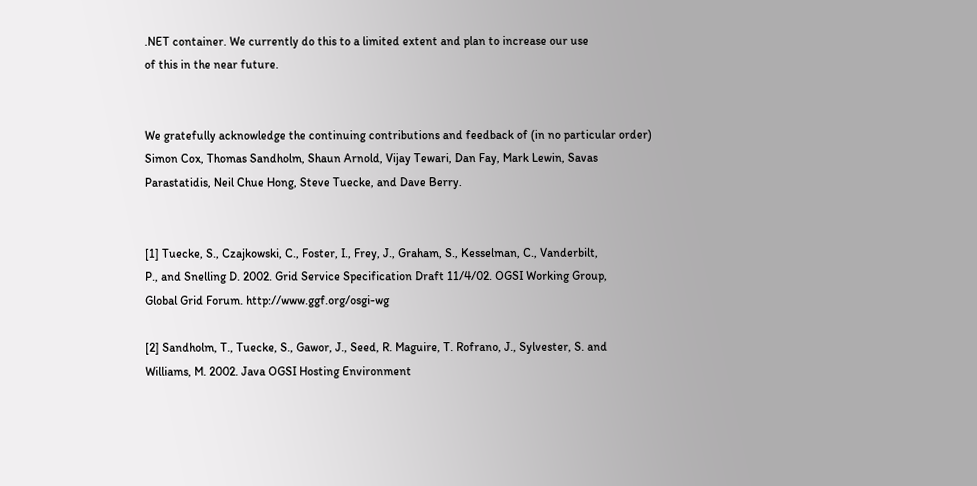.NET container. We currently do this to a limited extent and plan to increase our use
of this in the near future.


We gratefully acknowledge the continuing contributions and feedback of (in no particular order)
Simon Cox, Thomas Sandholm, Shaun Arnold, Vijay Tewari, Dan Fay, Mark Lewin, Savas
Parastatidis, Neil Chue Hong, Steve Tuecke, and Dave Berry.


[1] Tuecke, S., Czajkowski, C., Foster, I., Frey, J., Graham, S., Kesselman, C., Vanderbilt,
P., and Snelling D. 2002. Grid Service Specification Draft 11/4/02. OGSI Working Group,
Global Grid Forum. http://www.ggf.org/osgi-wg

[2] Sandholm, T., Tuecke, S., Gawor, J., Seed, R. Maguire, T. Rofrano, J., Sylvester, S. and
Williams, M. 2002. Java OGSI Hosting Environment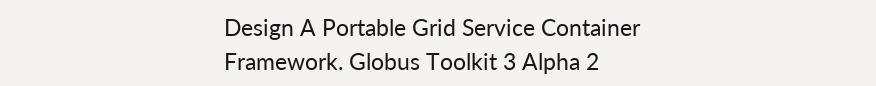Design A Portable Grid Service Container
Framework. Globus Toolkit 3 Alpha 2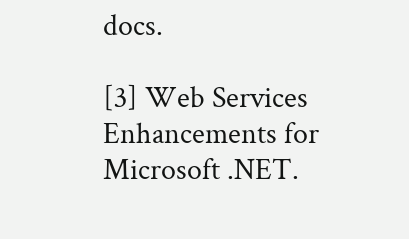docs.

[3] Web Services Enhancements for Microsoft .NET.